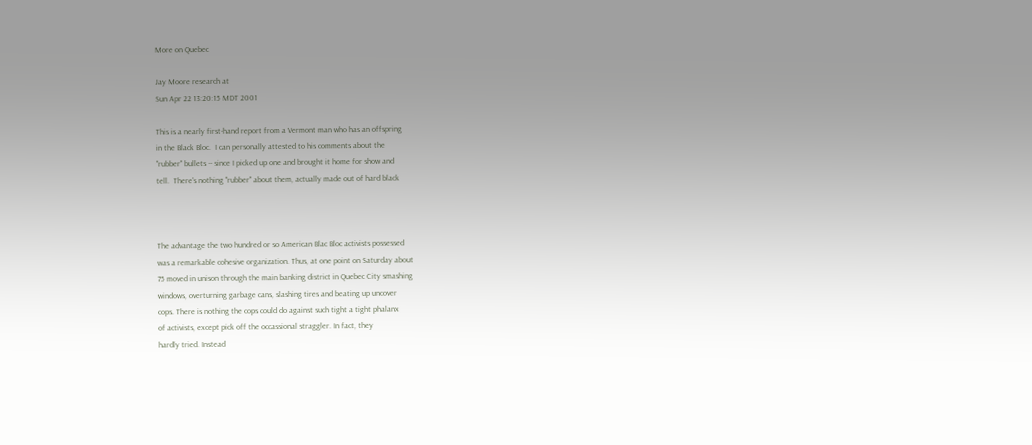More on Quebec

Jay Moore research at
Sun Apr 22 13:20:15 MDT 2001

This is a nearly first-hand report from a Vermont man who has an offspring
in the Black Bloc.  I can personally attested to his comments about the
"rubber" bullets -- since I picked up one and brought it home for show and
tell.  There's nothing "rubber" about them, actually made out of hard black



The advantage the two hundred or so American Blac Bloc activists possessed
was a remarkable cohesive organization. Thus, at one point on Saturday about
75 moved in unison through the main banking district in Quebec City smashing
windows, overturning garbage cans, slashing tires and beating up uncover
cops. There is nothing the cops could do against such tight a tight phalanx
of activists, except pick off the occassional straggler. In fact, they
hardly tried. Instead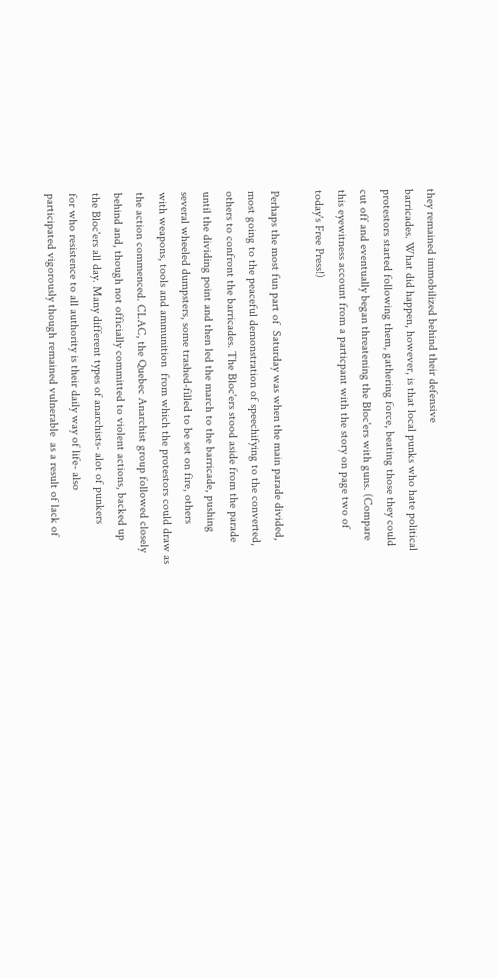they remained immobilized behind their defensive
barricades. What did happen, however, is that local punks who hate political
protestors started following them, gathering force, beating those they could
cut off and eventually began threatening the Bloc'ers with guns. (Compare
this eyewitness account from a particpant with the story on page two of
today's Free Press!)

Perhaps the most fun part of  Saturday was when the main parade divided,
most going to the peaceful demonstration of speechifying to the converted,
others to confront the barricades. The Bloc'ers stood aside from the parade
until the dividing point and then led the march to the barricade, pushing
several wheeled dumpsters, some trashed-filled to be set on fire, others
with weapons, tools and ammunition  from which the protestors could draw as
the action commenced. CLAC, the Quebec Anarchist group followed closely
behind and, though not officially committed to violent actions, backed up
the Bloc'ers all day. Many different types of anarchists- alot of punkers
for who resistence to all authority is their daily way of life- also
participated vigorously though remained vulnerable  as a result of lack of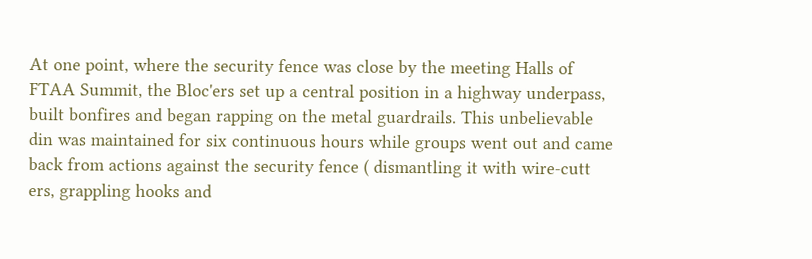At one point, where the security fence was close by the meeting Halls of
FTAA Summit, the Bloc'ers set up a central position in a highway underpass,
built bonfires and began rapping on the metal guardrails. This unbelievable
din was maintained for six continuous hours while groups went out and came
back from actions against the security fence ( dismantling it with wire-cutt
ers, grappling hooks and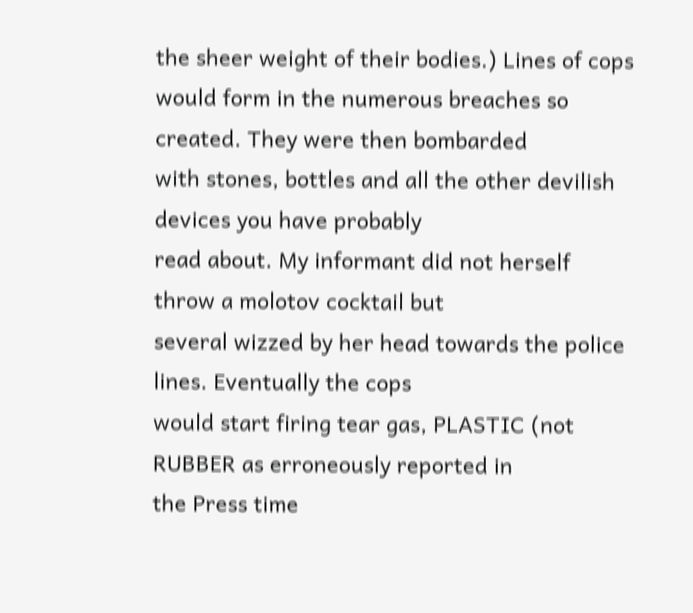the sheer weight of their bodies.) Lines of cops
would form in the numerous breaches so created. They were then bombarded
with stones, bottles and all the other devilish devices you have probably
read about. My informant did not herself throw a molotov cocktail but
several wizzed by her head towards the police lines. Eventually the cops
would start firing tear gas, PLASTIC (not RUBBER as erroneously reported in
the Press time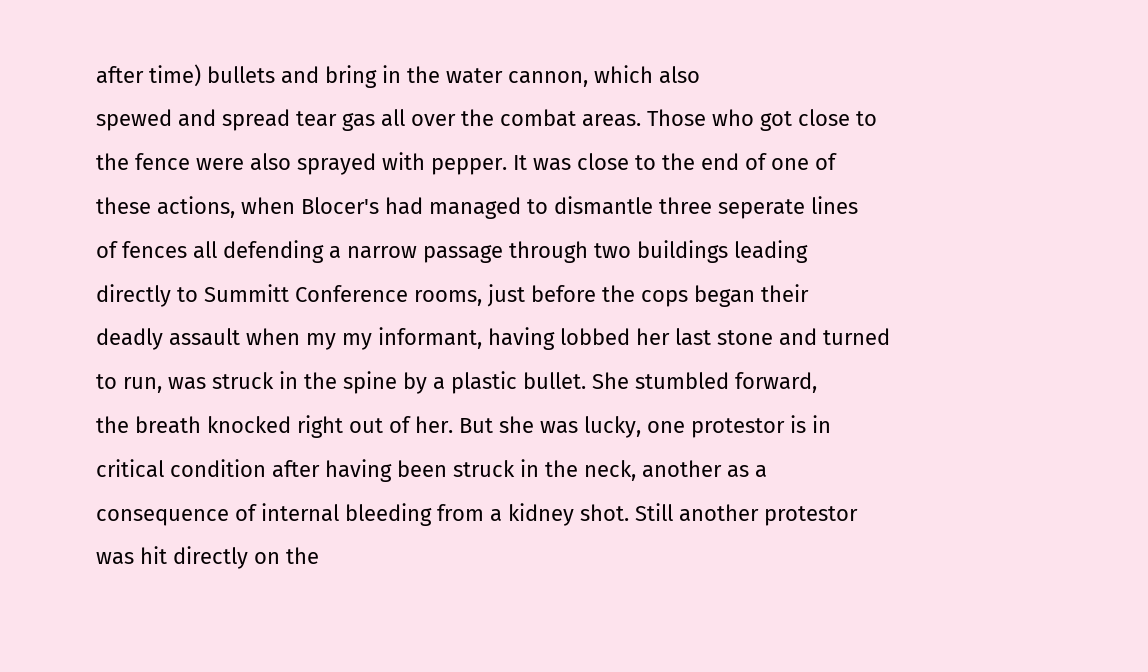after time) bullets and bring in the water cannon, which also
spewed and spread tear gas all over the combat areas. Those who got close to
the fence were also sprayed with pepper. It was close to the end of one of
these actions, when Blocer's had managed to dismantle three seperate lines
of fences all defending a narrow passage through two buildings leading
directly to Summitt Conference rooms, just before the cops began their
deadly assault when my my informant, having lobbed her last stone and turned
to run, was struck in the spine by a plastic bullet. She stumbled forward,
the breath knocked right out of her. But she was lucky, one protestor is in
critical condition after having been struck in the neck, another as a
consequence of internal bleeding from a kidney shot. Still another protestor
was hit directly on the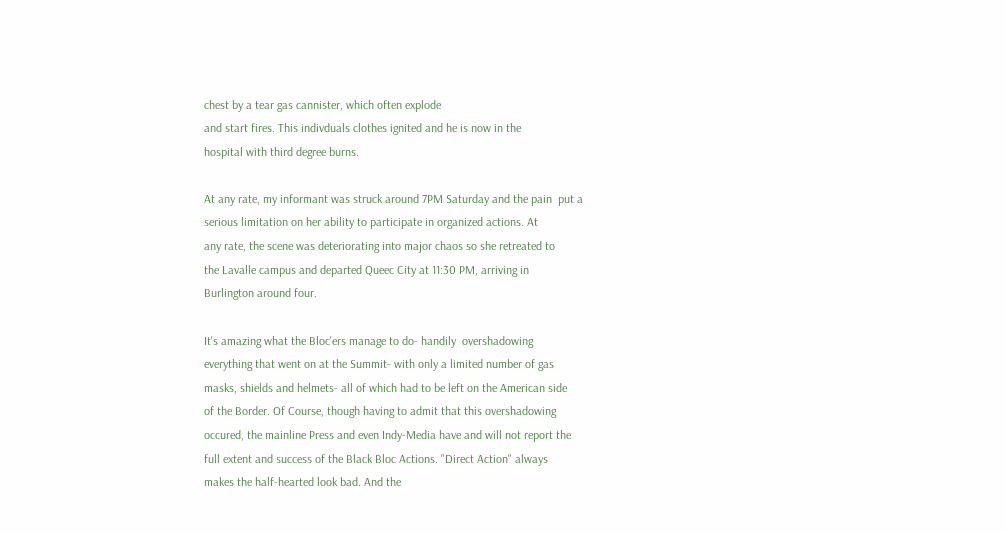chest by a tear gas cannister, which often explode
and start fires. This indivduals clothes ignited and he is now in the
hospital with third degree burns.

At any rate, my informant was struck around 7PM Saturday and the pain  put a
serious limitation on her ability to participate in organized actions. At
any rate, the scene was deteriorating into major chaos so she retreated to
the Lavalle campus and departed Queec City at 11:30 PM, arriving in
Burlington around four.

It's amazing what the Bloc'ers manage to do- handily  overshadowing
everything that went on at the Summit- with only a limited number of gas
masks, shields and helmets- all of which had to be left on the American side
of the Border. Of Course, though having to admit that this overshadowing
occured, the mainline Press and even Indy-Media have and will not report the
full extent and success of the Black Bloc Actions. "Direct Action" always
makes the half-hearted look bad. And the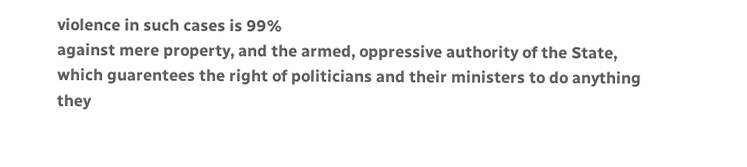violence in such cases is 99%
against mere property, and the armed, oppressive authority of the State,
which guarentees the right of politicians and their ministers to do anything
they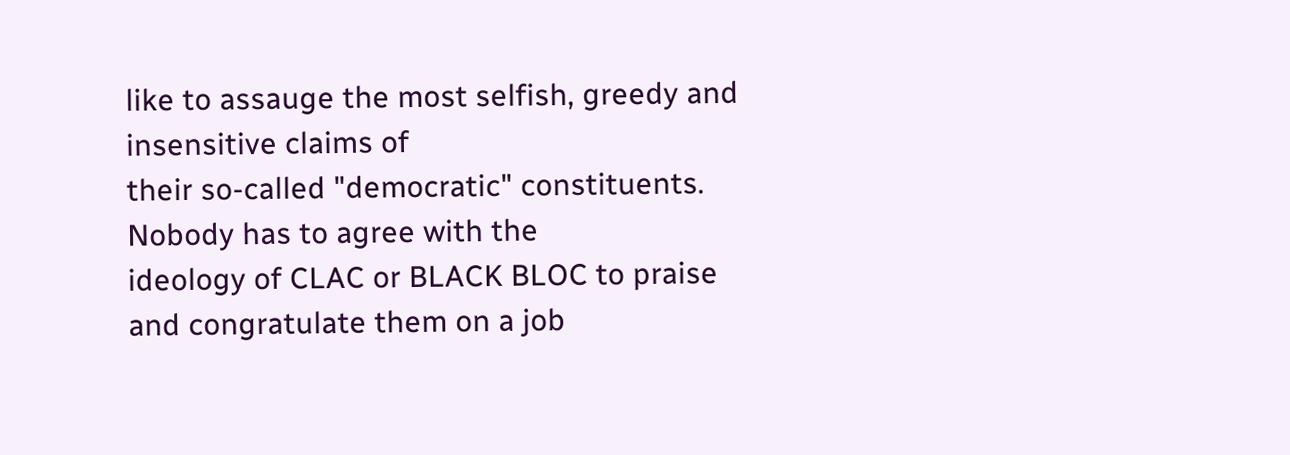like to assauge the most selfish, greedy and insensitive claims of
their so-called "democratic" constituents. Nobody has to agree with the
ideology of CLAC or BLACK BLOC to praise and congratulate them on a job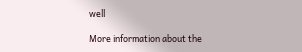well

More information about the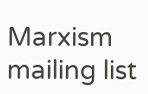Marxism mailing list